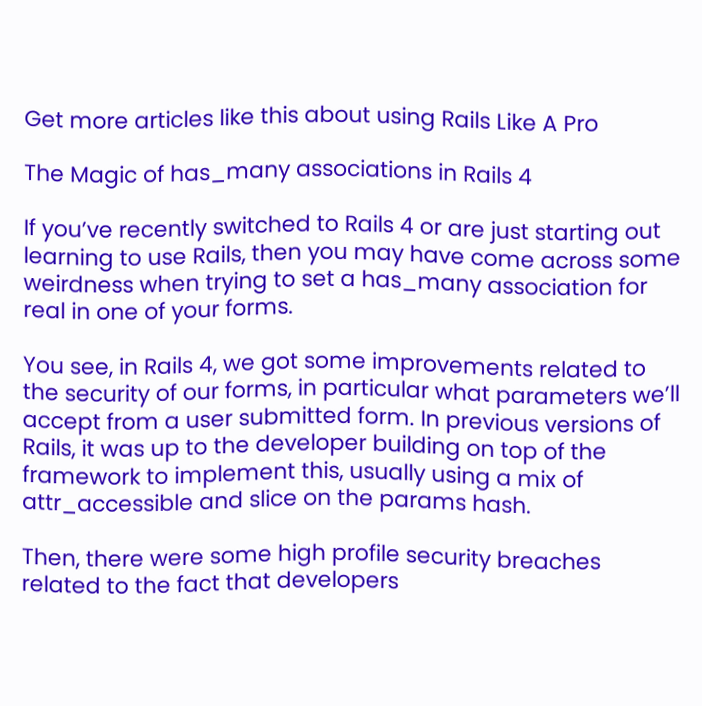Get more articles like this about using Rails Like A Pro

The Magic of has_many associations in Rails 4

If you’ve recently switched to Rails 4 or are just starting out learning to use Rails, then you may have come across some weirdness when trying to set a has_many association for real in one of your forms.

You see, in Rails 4, we got some improvements related to the security of our forms, in particular what parameters we’ll accept from a user submitted form. In previous versions of Rails, it was up to the developer building on top of the framework to implement this, usually using a mix of attr_accessible and slice on the params hash.

Then, there were some high profile security breaches related to the fact that developers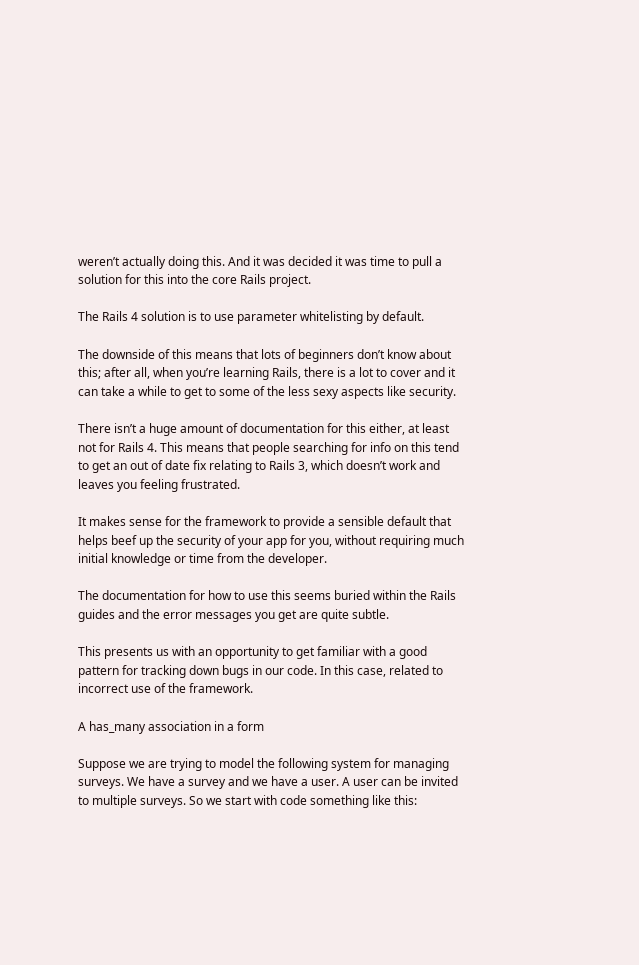weren’t actually doing this. And it was decided it was time to pull a solution for this into the core Rails project.

The Rails 4 solution is to use parameter whitelisting by default.

The downside of this means that lots of beginners don’t know about this; after all, when you’re learning Rails, there is a lot to cover and it can take a while to get to some of the less sexy aspects like security.

There isn’t a huge amount of documentation for this either, at least not for Rails 4. This means that people searching for info on this tend to get an out of date fix relating to Rails 3, which doesn’t work and leaves you feeling frustrated.

It makes sense for the framework to provide a sensible default that helps beef up the security of your app for you, without requiring much initial knowledge or time from the developer.

The documentation for how to use this seems buried within the Rails guides and the error messages you get are quite subtle.

This presents us with an opportunity to get familiar with a good pattern for tracking down bugs in our code. In this case, related to incorrect use of the framework.

A has_many association in a form

Suppose we are trying to model the following system for managing surveys. We have a survey and we have a user. A user can be invited to multiple surveys. So we start with code something like this: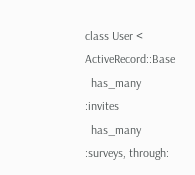class User < ActiveRecord::Base
  has_many :invites
  has_many :surveys, through: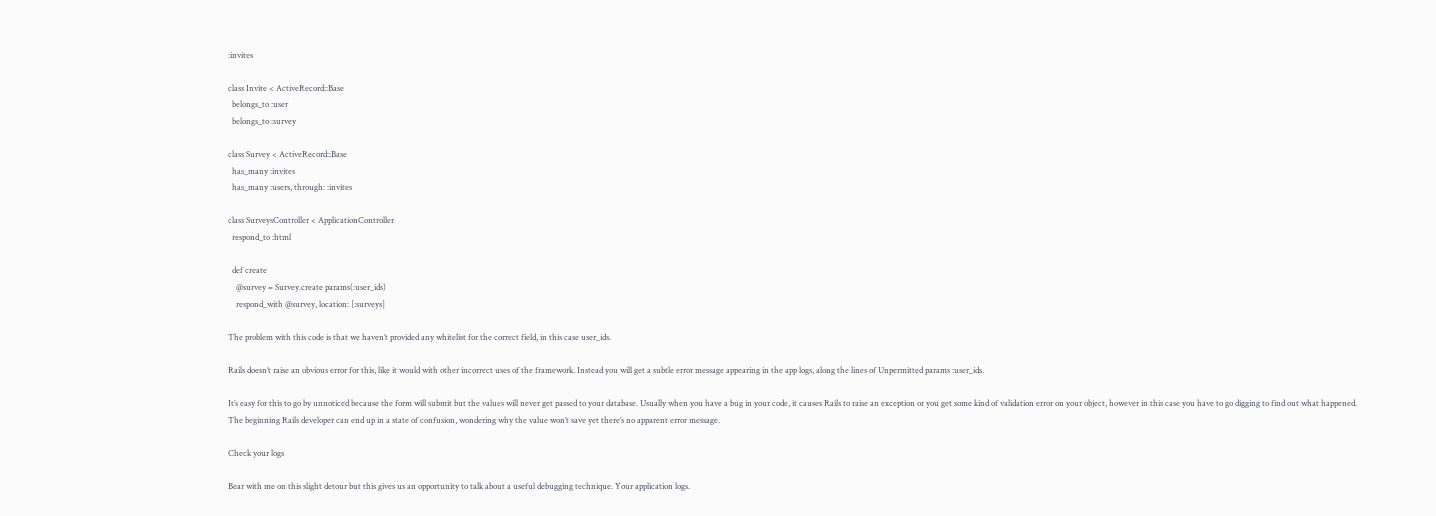:invites

class Invite < ActiveRecord::Base
  belongs_to :user
  belongs_to :survey

class Survey < ActiveRecord::Base
  has_many :invites
  has_many :users, through: :invites

class SurveysController < ApplicationController
  respond_to :html

  def create
    @survey = Survey.create params(:user_ids)
    respond_with @survey, location: [:surveys]

The problem with this code is that we haven’t provided any whitelist for the correct field, in this case user_ids.

Rails doesn’t raise an obvious error for this, like it would with other incorrect uses of the framework. Instead you will get a subtle error message appearing in the app logs, along the lines of Unpermitted params :user_ids.

It’s easy for this to go by unnoticed because the form will submit but the values will never get passed to your database. Usually when you have a bug in your code, it causes Rails to raise an exception or you get some kind of validation error on your object, however in this case you have to go digging to find out what happened. The beginning Rails developer can end up in a state of confusion, wondering why the value won’t save yet there’s no apparent error message.

Check your logs

Bear with me on this slight detour but this gives us an opportunity to talk about a useful debugging technique. Your application logs.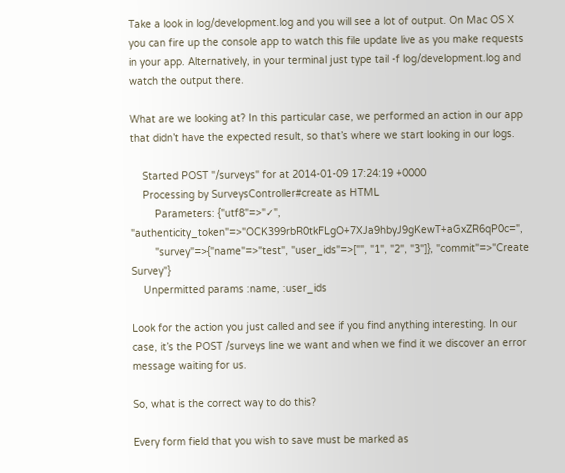Take a look in log/development.log and you will see a lot of output. On Mac OS X you can fire up the console app to watch this file update live as you make requests in your app. Alternatively, in your terminal just type tail -f log/development.log and watch the output there.

What are we looking at? In this particular case, we performed an action in our app that didn’t have the expected result, so that’s where we start looking in our logs.

    Started POST "/surveys" for at 2014-01-09 17:24:19 +0000
    Processing by SurveysController#create as HTML
        Parameters: {"utf8"=>"✓", "authenticity_token"=>"OCK399rbR0tkFLgO+7XJa9hbyJ9gKewT+aGxZR6qP0c=",
        "survey"=>{"name"=>"test", "user_ids"=>["", "1", "2", "3"]}, "commit"=>"Create Survey"}
    Unpermitted params :name, :user_ids

Look for the action you just called and see if you find anything interesting. In our case, it’s the POST /surveys line we want and when we find it we discover an error message waiting for us.

So, what is the correct way to do this?

Every form field that you wish to save must be marked as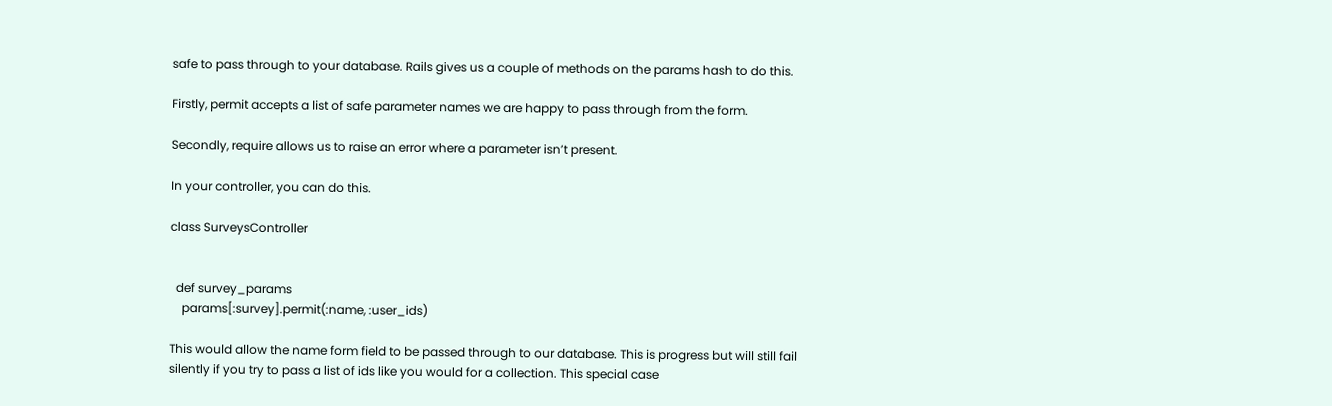safe to pass through to your database. Rails gives us a couple of methods on the params hash to do this.

Firstly, permit accepts a list of safe parameter names we are happy to pass through from the form.

Secondly, require allows us to raise an error where a parameter isn’t present.

In your controller, you can do this.

class SurveysController


  def survey_params
    params[:survey].permit(:name, :user_ids)

This would allow the name form field to be passed through to our database. This is progress but will still fail silently if you try to pass a list of ids like you would for a collection. This special case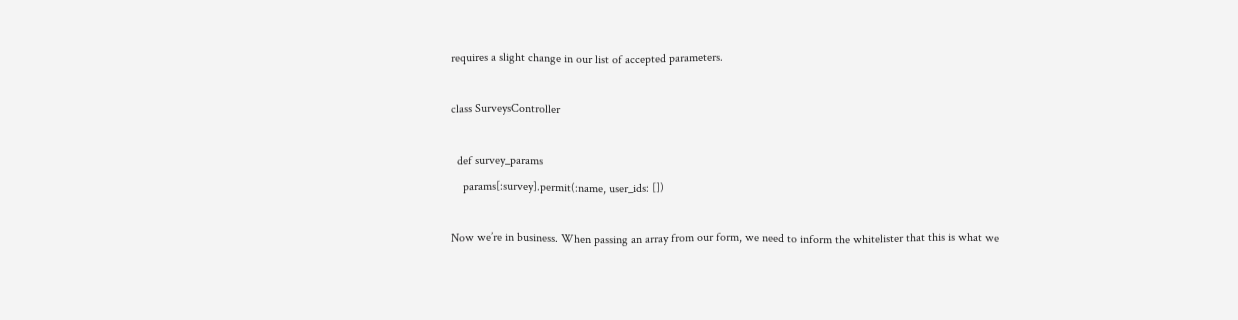requires a slight change in our list of accepted parameters.

class SurveysController

  def survey_params
    params[:survey].permit(:name, user_ids: [])

Now we’re in business. When passing an array from our form, we need to inform the whitelister that this is what we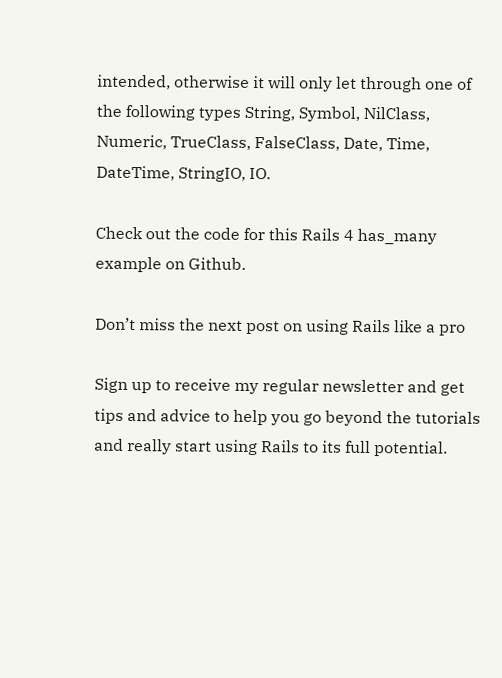intended, otherwise it will only let through one of the following types String, Symbol, NilClass, Numeric, TrueClass, FalseClass, Date, Time, DateTime, StringIO, IO.

Check out the code for this Rails 4 has_many example on Github.

Don’t miss the next post on using Rails like a pro

Sign up to receive my regular newsletter and get tips and advice to help you go beyond the tutorials and really start using Rails to its full potential.